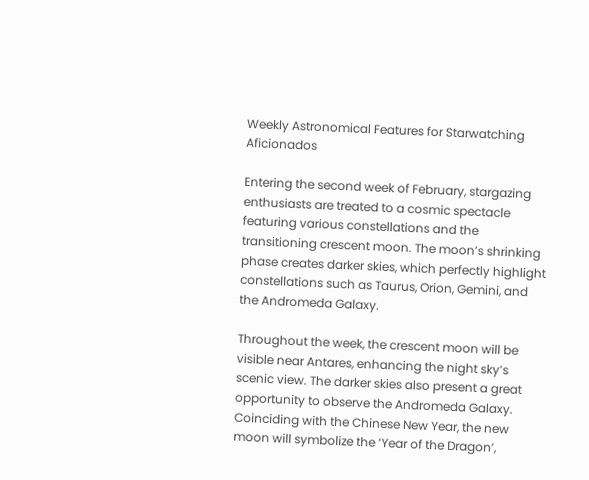Weekly Astronomical Features for Starwatching Aficionados

Entering the second week of February, stargazing enthusiasts are treated to a cosmic spectacle featuring various constellations and the transitioning crescent moon. The moon’s shrinking phase creates darker skies, which perfectly highlight constellations such as Taurus, Orion, Gemini, and the Andromeda Galaxy.

Throughout the week, the crescent moon will be visible near Antares, enhancing the night sky’s scenic view. The darker skies also present a great opportunity to observe the Andromeda Galaxy. Coinciding with the Chinese New Year, the new moon will symbolize the ‘Year of the Dragon’,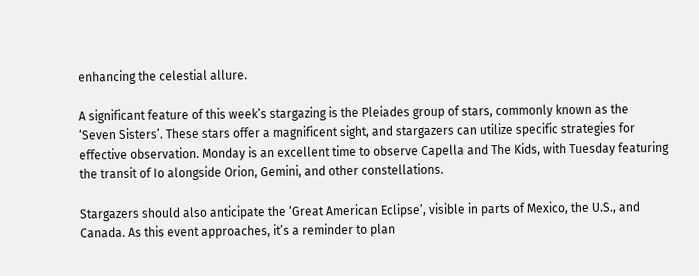enhancing the celestial allure.

A significant feature of this week’s stargazing is the Pleiades group of stars, commonly known as the ‘Seven Sisters’. These stars offer a magnificent sight, and stargazers can utilize specific strategies for effective observation. Monday is an excellent time to observe Capella and The Kids, with Tuesday featuring the transit of Io alongside Orion, Gemini, and other constellations.

Stargazers should also anticipate the ‘Great American Eclipse’, visible in parts of Mexico, the U.S., and Canada. As this event approaches, it’s a reminder to plan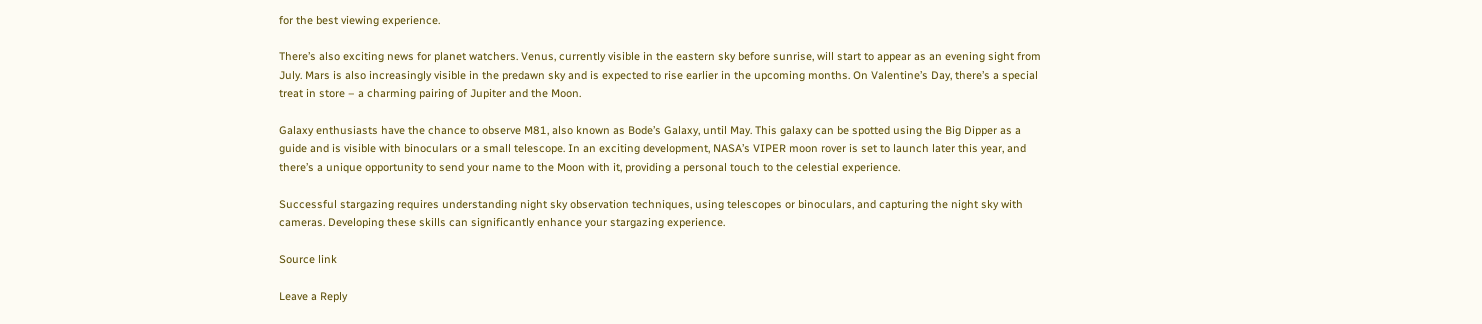for the best viewing experience.

There’s also exciting news for planet watchers. Venus, currently visible in the eastern sky before sunrise, will start to appear as an evening sight from July. Mars is also increasingly visible in the predawn sky and is expected to rise earlier in the upcoming months. On Valentine’s Day, there’s a special treat in store – a charming pairing of Jupiter and the Moon.

Galaxy enthusiasts have the chance to observe M81, also known as Bode’s Galaxy, until May. This galaxy can be spotted using the Big Dipper as a guide and is visible with binoculars or a small telescope. In an exciting development, NASA’s VIPER moon rover is set to launch later this year, and there’s a unique opportunity to send your name to the Moon with it, providing a personal touch to the celestial experience.

Successful stargazing requires understanding night sky observation techniques, using telescopes or binoculars, and capturing the night sky with cameras. Developing these skills can significantly enhance your stargazing experience.

Source link

Leave a Reply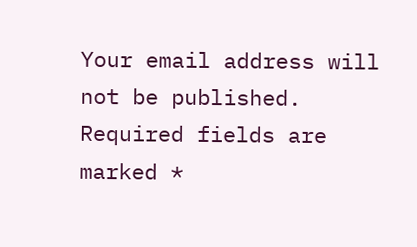Your email address will not be published. Required fields are marked *